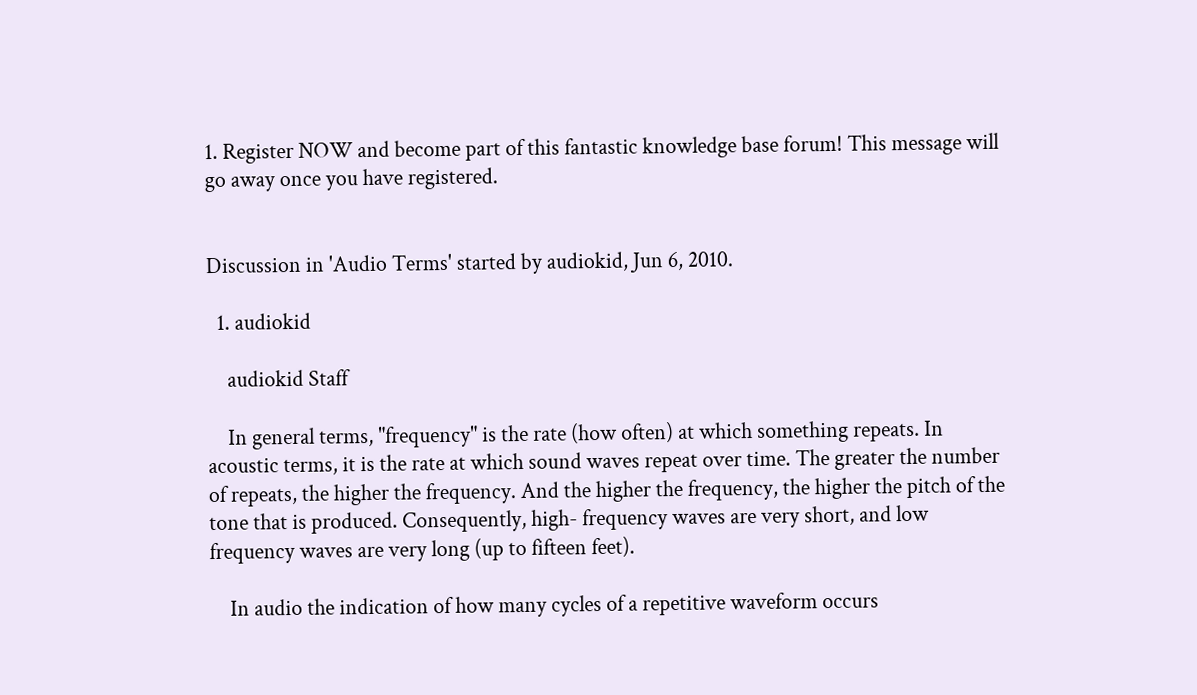1. Register NOW and become part of this fantastic knowledge base forum! This message will go away once you have registered.


Discussion in 'Audio Terms' started by audiokid, Jun 6, 2010.

  1. audiokid

    audiokid Staff

    In general terms, "frequency" is the rate (how often) at which something repeats. In acoustic terms, it is the rate at which sound waves repeat over time. The greater the number of repeats, the higher the frequency. And the higher the frequency, the higher the pitch of the tone that is produced. Consequently, high- frequency waves are very short, and low frequency waves are very long (up to fifteen feet).

    In audio the indication of how many cycles of a repetitive waveform occurs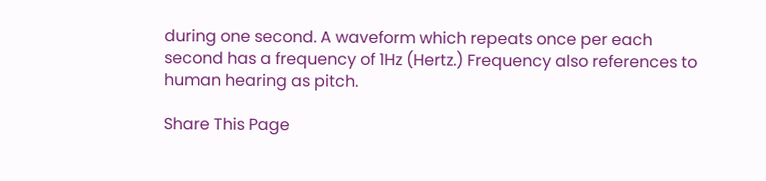during one second. A waveform which repeats once per each second has a frequency of 1Hz (Hertz.) Frequency also references to human hearing as pitch.

Share This Page